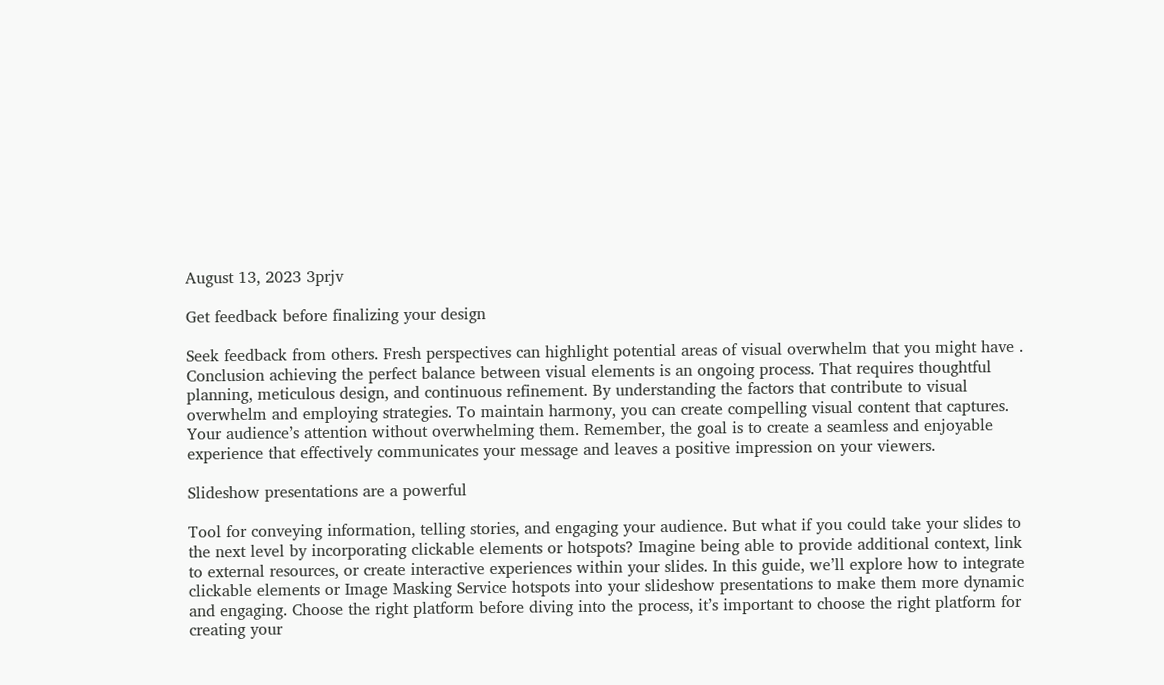August 13, 2023 3prjv

Get feedback before finalizing your design

Seek feedback from others. Fresh perspectives can highlight potential areas of visual overwhelm that you might have . Conclusion achieving the perfect balance between visual elements is an ongoing process. That requires thoughtful planning, meticulous design, and continuous refinement. By understanding the factors that contribute to visual overwhelm and employing strategies. To maintain harmony, you can create compelling visual content that captures. Your audience’s attention without overwhelming them. Remember, the goal is to create a seamless and enjoyable experience that effectively communicates your message and leaves a positive impression on your viewers.

Slideshow presentations are a powerful

Tool for conveying information, telling stories, and engaging your audience. But what if you could take your slides to the next level by incorporating clickable elements or hotspots? Imagine being able to provide additional context, link to external resources, or create interactive experiences within your slides. In this guide, we’ll explore how to integrate clickable elements or Image Masking Service hotspots into your slideshow presentations to make them more dynamic and engaging. Choose the right platform before diving into the process, it’s important to choose the right platform for creating your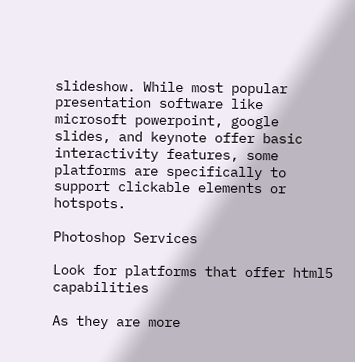slideshow. While most popular presentation software like microsoft powerpoint, google slides, and keynote offer basic interactivity features, some platforms are specifically to support clickable elements or hotspots.

Photoshop Services

Look for platforms that offer html5 capabilities

As they are more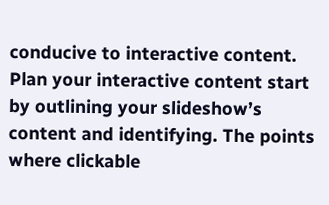conducive to interactive content. Plan your interactive content start by outlining your slideshow’s content and identifying. The points where clickable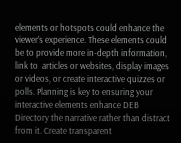elements or hotspots could enhance the viewer’s experience. These elements could be to provide more in-depth information, link to  articles or websites, display images or videos, or create interactive quizzes or polls. Planning is key to ensuring your interactive elements enhance DEB Directory the narrative rather than distract from it. Create transparent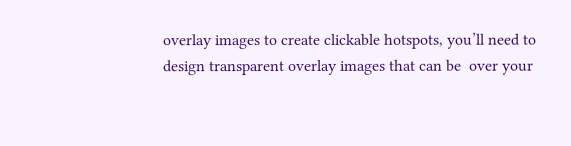overlay images to create clickable hotspots, you’ll need to design transparent overlay images that can be  over your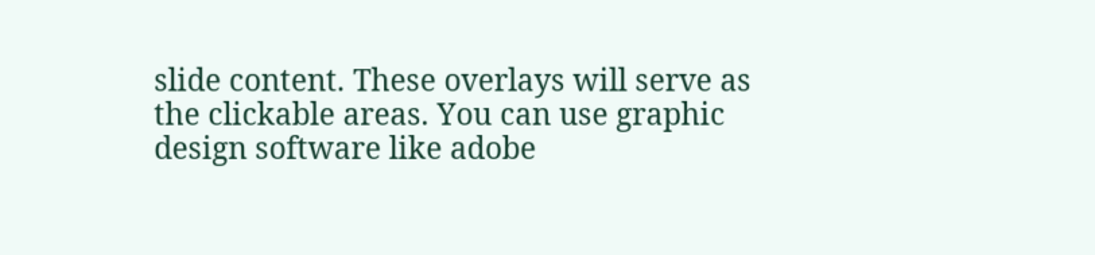slide content. These overlays will serve as the clickable areas. You can use graphic design software like adobe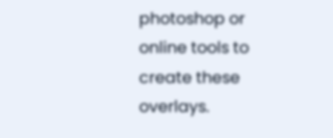photoshop or online tools to create these overlays.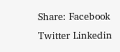Share: Facebook Twitter Linkedin